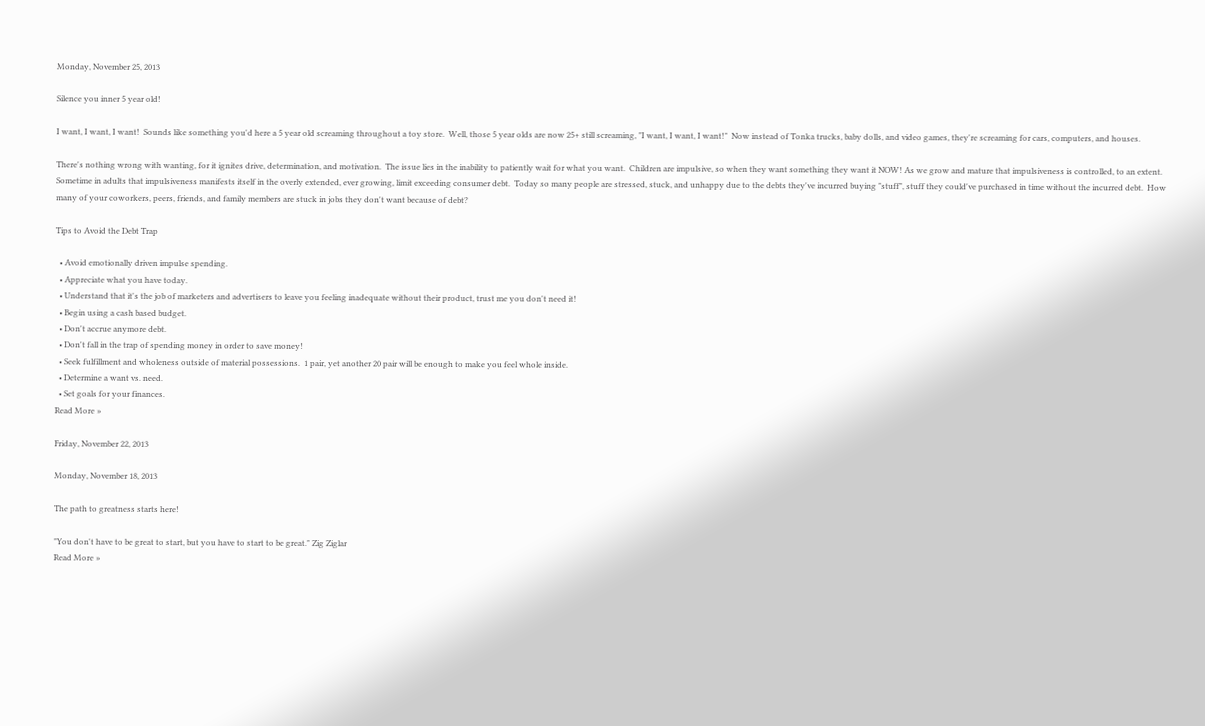Monday, November 25, 2013

Silence you inner 5 year old!

I want, I want, I want!  Sounds like something you'd here a 5 year old screaming throughout a toy store.  Well, those 5 year olds are now 25+ still screaming, "I want, I want, I want!"  Now instead of Tonka trucks, baby dolls, and video games, they're screaming for cars, computers, and houses.

There's nothing wrong with wanting, for it ignites drive, determination, and motivation.  The issue lies in the inability to patiently wait for what you want.  Children are impulsive, so when they want something they want it NOW! As we grow and mature that impulsiveness is controlled, to an extent.  Sometime in adults that impulsiveness manifests itself in the overly extended, ever growing, limit exceeding consumer debt.  Today so many people are stressed, stuck, and unhappy due to the debts they've incurred buying "stuff", stuff they could've purchased in time without the incurred debt.  How many of your coworkers, peers, friends, and family members are stuck in jobs they don't want because of debt?

Tips to Avoid the Debt Trap

  • Avoid emotionally driven impulse spending.
  • Appreciate what you have today.
  • Understand that it's the job of marketers and advertisers to leave you feeling inadequate without their product, trust me you don't need it!
  • Begin using a cash based budget.
  • Don't accrue anymore debt.
  • Don't fall in the trap of spending money in order to save money!
  • Seek fulfillment and wholeness outside of material possessions.  1 pair, yet another 20 pair will be enough to make you feel whole inside.
  • Determine a want vs. need.
  • Set goals for your finances.
Read More »

Friday, November 22, 2013

Monday, November 18, 2013

The path to greatness starts here!

"You don't have to be great to start, but you have to start to be great." Zig Ziglar
Read More »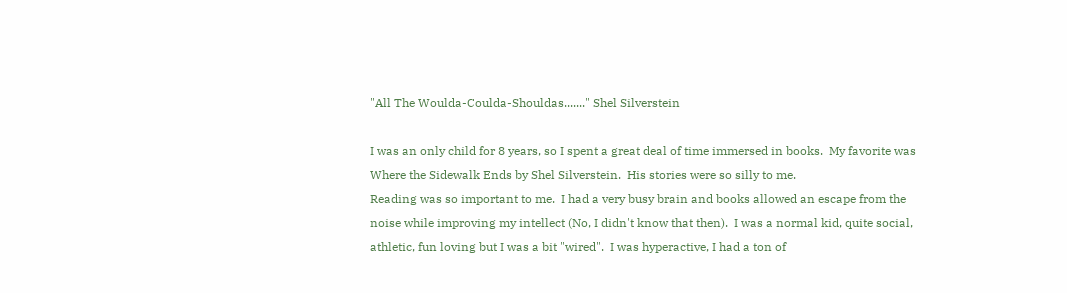"All The Woulda-Coulda-Shouldas......." Shel Silverstein

I was an only child for 8 years, so I spent a great deal of time immersed in books.  My favorite was Where the Sidewalk Ends by Shel Silverstein.  His stories were so silly to me.
Reading was so important to me.  I had a very busy brain and books allowed an escape from the noise while improving my intellect (No, I didn't know that then).  I was a normal kid, quite social, athletic, fun loving but I was a bit "wired".  I was hyperactive, I had a ton of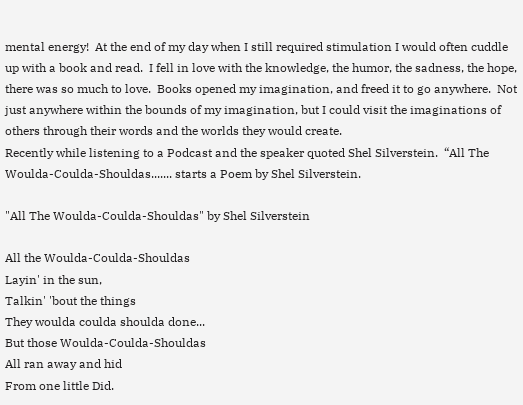mental energy!  At the end of my day when I still required stimulation I would often cuddle up with a book and read.  I fell in love with the knowledge, the humor, the sadness, the hope, there was so much to love.  Books opened my imagination, and freed it to go anywhere.  Not just anywhere within the bounds of my imagination, but I could visit the imaginations of others through their words and the worlds they would create.
Recently while listening to a Podcast and the speaker quoted Shel Silverstein.  “All The Woulda-Coulda-Shouldas....... starts a Poem by Shel Silverstein.

"All The Woulda-Coulda-Shouldas" by Shel Silverstein

All the Woulda-Coulda-Shouldas
Layin' in the sun,
Talkin' 'bout the things
They woulda coulda shoulda done...
But those Woulda-Coulda-Shouldas
All ran away and hid
From one little Did.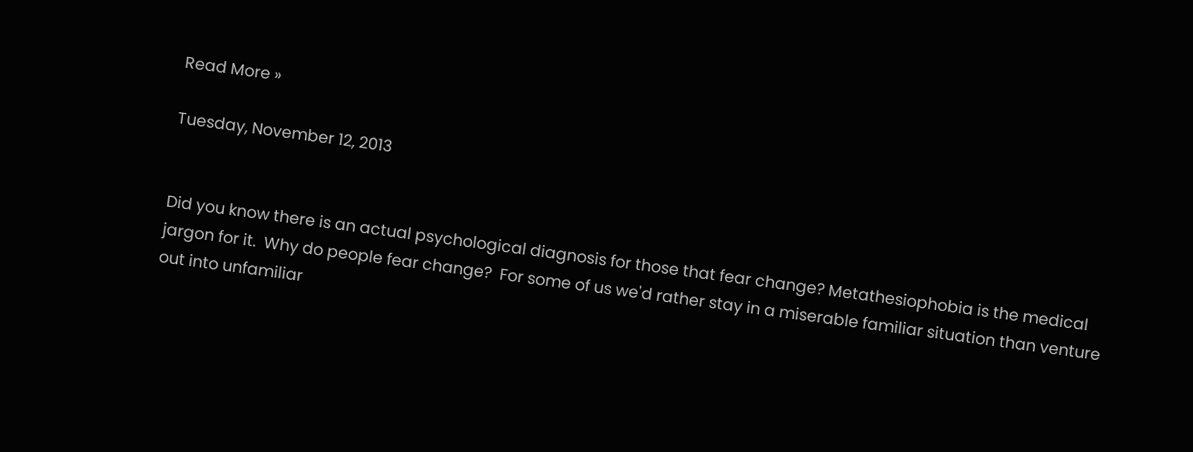Read More »

Tuesday, November 12, 2013


Did you know there is an actual psychological diagnosis for those that fear change? Metathesiophobia is the medical jargon for it.  Why do people fear change?  For some of us we'd rather stay in a miserable familiar situation than venture out into unfamiliar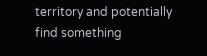territory and potentially find something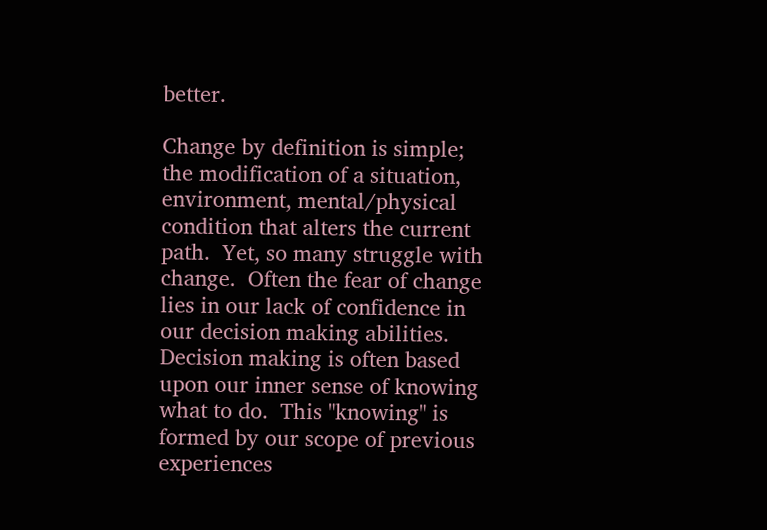better.

Change by definition is simple; the modification of a situation, environment, mental/physical condition that alters the current path.  Yet, so many struggle with change.  Often the fear of change lies in our lack of confidence in our decision making abilities.  Decision making is often based upon our inner sense of knowing what to do.  This "knowing" is formed by our scope of previous experiences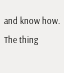and know how.  The thing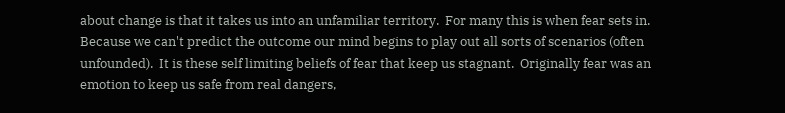about change is that it takes us into an unfamiliar territory.  For many this is when fear sets in.  Because we can't predict the outcome our mind begins to play out all sorts of scenarios (often unfounded).  It is these self limiting beliefs of fear that keep us stagnant.  Originally fear was an emotion to keep us safe from real dangers,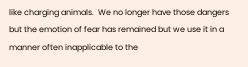like charging animals.  We no longer have those dangers but the emotion of fear has remained but we use it in a manner often inapplicable to the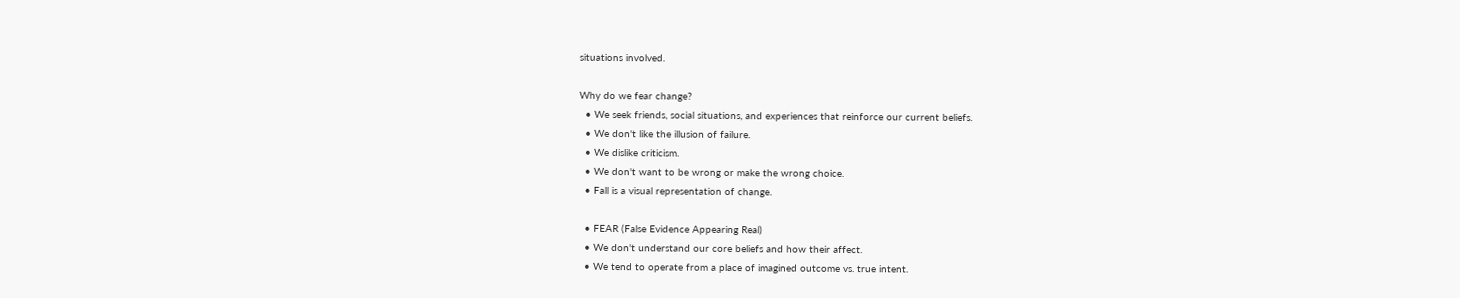situations involved.

Why do we fear change?
  • We seek friends, social situations, and experiences that reinforce our current beliefs.
  • We don't like the illusion of failure.
  • We dislike criticism.
  • We don't want to be wrong or make the wrong choice.
  • Fall is a visual representation of change.

  • FEAR (False Evidence Appearing Real)
  • We don't understand our core beliefs and how their affect.
  • We tend to operate from a place of imagined outcome vs. true intent.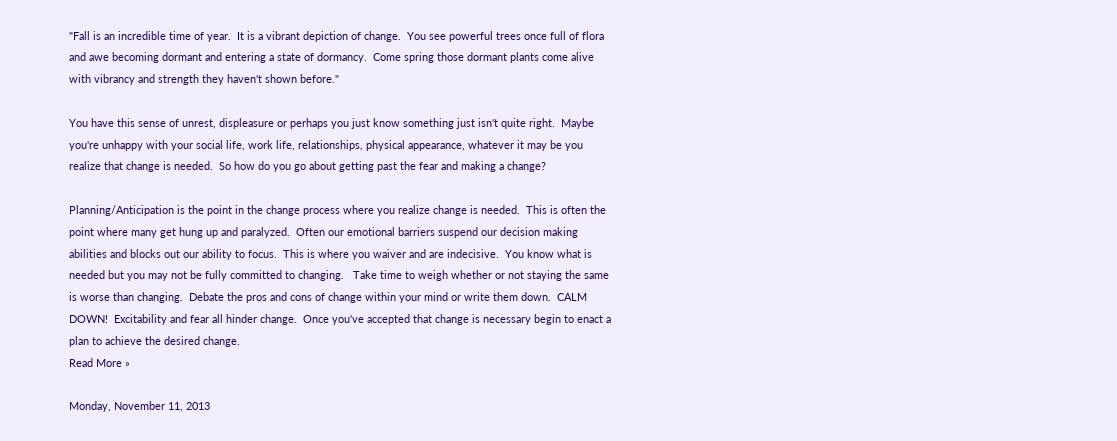"Fall is an incredible time of year.  It is a vibrant depiction of change.  You see powerful trees once full of flora and awe becoming dormant and entering a state of dormancy.  Come spring those dormant plants come alive with vibrancy and strength they haven't shown before."

You have this sense of unrest, displeasure or perhaps you just know something just isn't quite right.  Maybe you're unhappy with your social life, work life, relationships, physical appearance, whatever it may be you realize that change is needed.  So how do you go about getting past the fear and making a change?

Planning/Anticipation is the point in the change process where you realize change is needed.  This is often the point where many get hung up and paralyzed.  Often our emotional barriers suspend our decision making abilities and blocks out our ability to focus.  This is where you waiver and are indecisive.  You know what is needed but you may not be fully committed to changing.   Take time to weigh whether or not staying the same is worse than changing.  Debate the pros and cons of change within your mind or write them down.  CALM DOWN!  Excitability and fear all hinder change.  Once you've accepted that change is necessary begin to enact a plan to achieve the desired change.
Read More »

Monday, November 11, 2013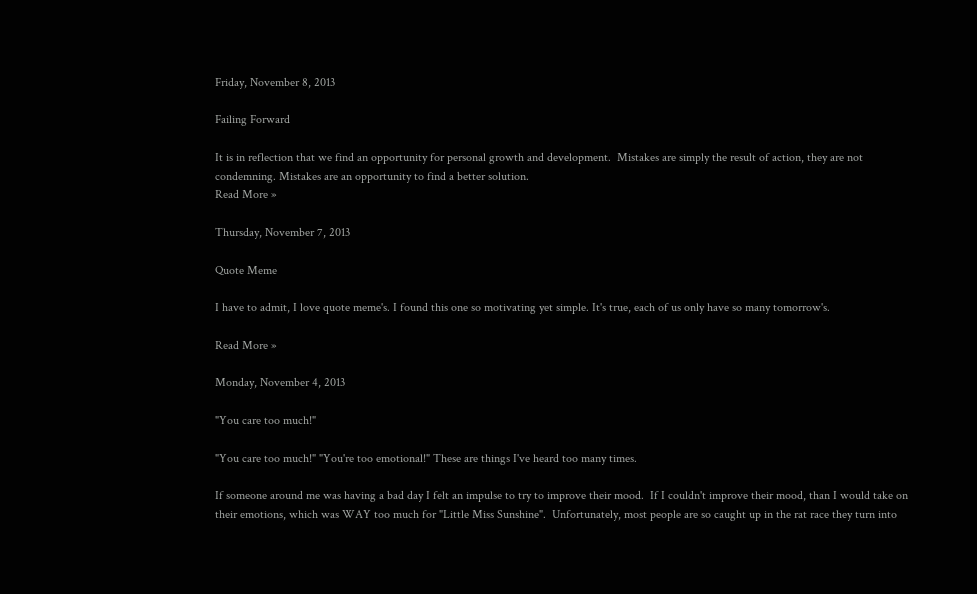Friday, November 8, 2013

Failing Forward

It is in reflection that we find an opportunity for personal growth and development.  Mistakes are simply the result of action, they are not condemning. Mistakes are an opportunity to find a better solution.
Read More »

Thursday, November 7, 2013

Quote Meme

I have to admit, I love quote meme's. I found this one so motivating yet simple. It's true, each of us only have so many tomorrow's.

Read More »

Monday, November 4, 2013

"You care too much!"

"You care too much!" "You're too emotional!" These are things I've heard too many times.

If someone around me was having a bad day I felt an impulse to try to improve their mood.  If I couldn't improve their mood, than I would take on their emotions, which was WAY too much for "Little Miss Sunshine".  Unfortunately, most people are so caught up in the rat race they turn into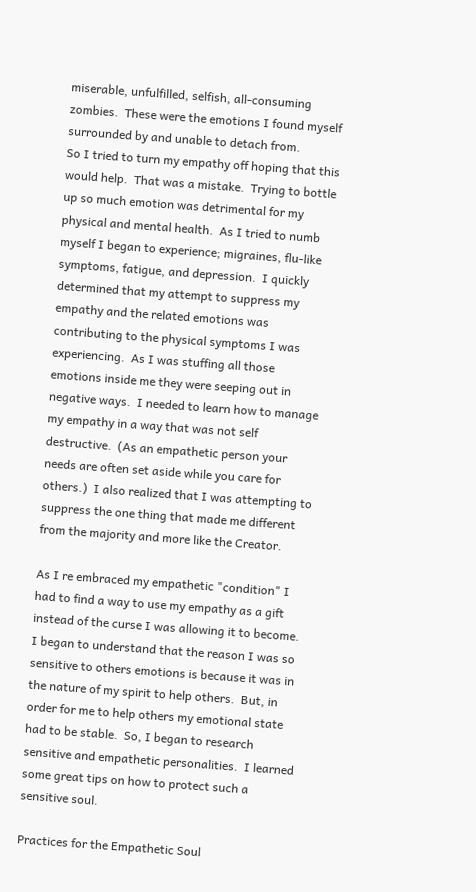miserable, unfulfilled, selfish, all-consuming zombies.  These were the emotions I found myself surrounded by and unable to detach from.
So I tried to turn my empathy off hoping that this would help.  That was a mistake.  Trying to bottle up so much emotion was detrimental for my physical and mental health.  As I tried to numb myself I began to experience; migraines, flu-like symptoms, fatigue, and depression.  I quickly determined that my attempt to suppress my empathy and the related emotions was contributing to the physical symptoms I was experiencing.  As I was stuffing all those emotions inside me they were seeping out in negative ways.  I needed to learn how to manage my empathy in a way that was not self destructive.  (As an empathetic person your needs are often set aside while you care for others.)  I also realized that I was attempting to suppress the one thing that made me different from the majority and more like the Creator.

As I re embraced my empathetic "condition" I had to find a way to use my empathy as a gift instead of the curse I was allowing it to become.  I began to understand that the reason I was so sensitive to others emotions is because it was in the nature of my spirit to help others.  But, in order for me to help others my emotional state had to be stable.  So, I began to research sensitive and empathetic personalities.  I learned some great tips on how to protect such a sensitive soul.

Practices for the Empathetic Soul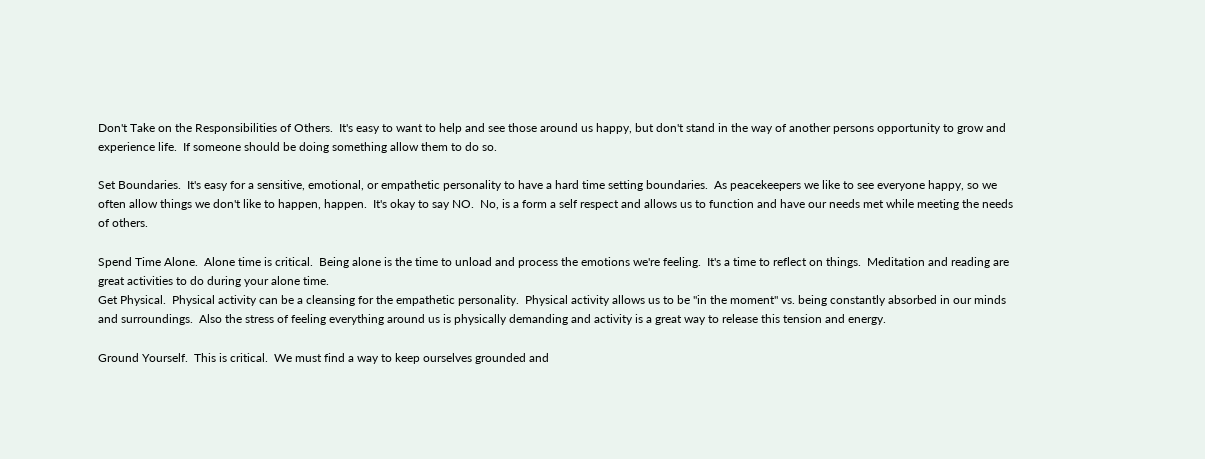Don't Take on the Responsibilities of Others.  It's easy to want to help and see those around us happy, but don't stand in the way of another persons opportunity to grow and experience life.  If someone should be doing something allow them to do so.

Set Boundaries.  It's easy for a sensitive, emotional, or empathetic personality to have a hard time setting boundaries.  As peacekeepers we like to see everyone happy, so we often allow things we don't like to happen, happen.  It's okay to say NO.  No, is a form a self respect and allows us to function and have our needs met while meeting the needs of others.

Spend Time Alone.  Alone time is critical.  Being alone is the time to unload and process the emotions we're feeling.  It's a time to reflect on things.  Meditation and reading are great activities to do during your alone time.
Get Physical.  Physical activity can be a cleansing for the empathetic personality.  Physical activity allows us to be "in the moment" vs. being constantly absorbed in our minds and surroundings.  Also the stress of feeling everything around us is physically demanding and activity is a great way to release this tension and energy.

Ground Yourself.  This is critical.  We must find a way to keep ourselves grounded and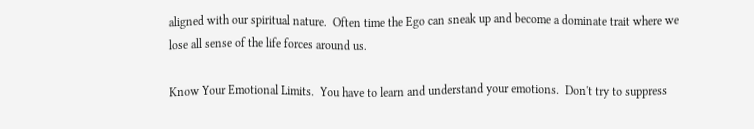aligned with our spiritual nature.  Often time the Ego can sneak up and become a dominate trait where we lose all sense of the life forces around us.

Know Your Emotional Limits.  You have to learn and understand your emotions.  Don't try to suppress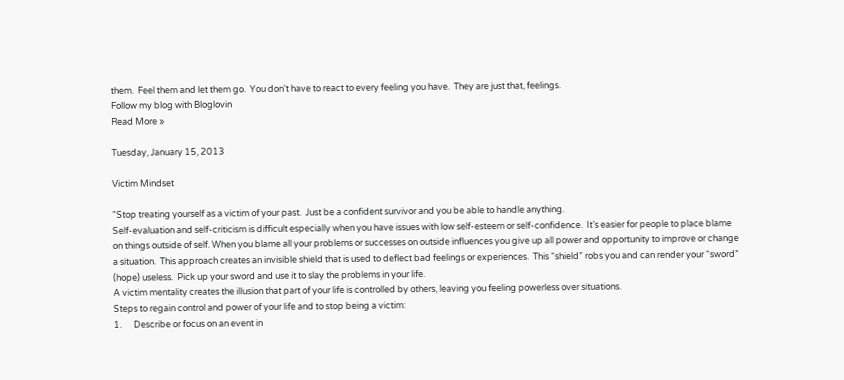them.  Feel them and let them go.  You don't have to react to every feeling you have.  They are just that, feelings.
Follow my blog with Bloglovin
Read More »

Tuesday, January 15, 2013

Victim Mindset

"Stop treating yourself as a victim of your past.  Just be a confident survivor and you be able to handle anything.
Self-evaluation and self-criticism is difficult especially when you have issues with low self-esteem or self-confidence.  It’s easier for people to place blame on things outside of self. When you blame all your problems or successes on outside influences you give up all power and opportunity to improve or change a situation.  This approach creates an invisible shield that is used to deflect bad feelings or experiences.  This “shield” robs you and can render your “sword” (hope) useless.  Pick up your sword and use it to slay the problems in your life.
A victim mentality creates the illusion that part of your life is controlled by others, leaving you feeling powerless over situations.
Steps to regain control and power of your life and to stop being a victim:
1.      Describe or focus on an event in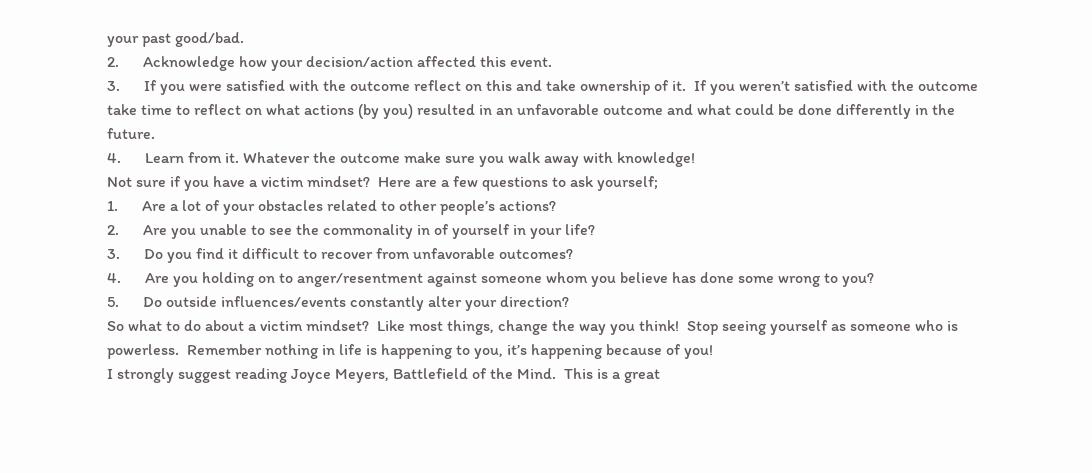your past good/bad.
2.      Acknowledge how your decision/action affected this event.
3.      If you were satisfied with the outcome reflect on this and take ownership of it.  If you weren’t satisfied with the outcome take time to reflect on what actions (by you) resulted in an unfavorable outcome and what could be done differently in the future.
4.      Learn from it. Whatever the outcome make sure you walk away with knowledge!
Not sure if you have a victim mindset?  Here are a few questions to ask yourself;
1.      Are a lot of your obstacles related to other people’s actions?
2.      Are you unable to see the commonality in of yourself in your life?
3.      Do you find it difficult to recover from unfavorable outcomes?
4.      Are you holding on to anger/resentment against someone whom you believe has done some wrong to you?
5.      Do outside influences/events constantly alter your direction?
So what to do about a victim mindset?  Like most things, change the way you think!  Stop seeing yourself as someone who is powerless.  Remember nothing in life is happening to you, it’s happening because of you!
I strongly suggest reading Joyce Meyers, Battlefield of the Mind.  This is a great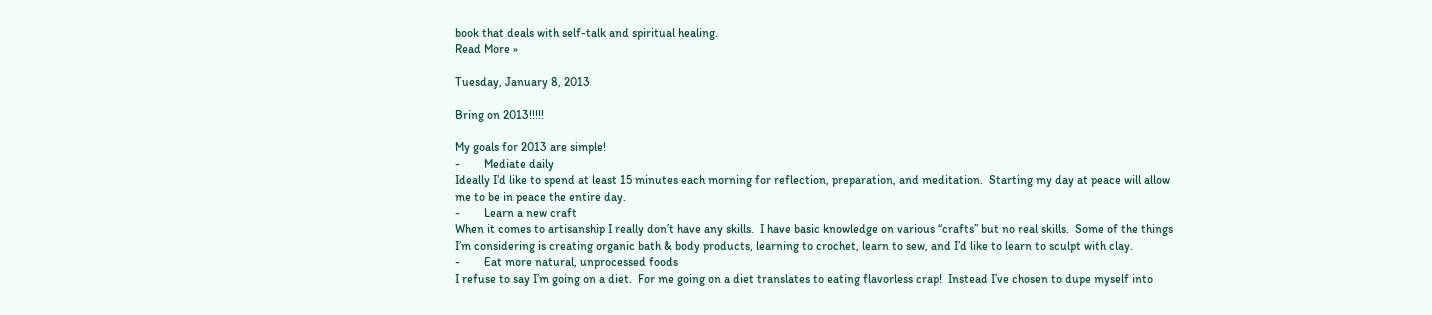book that deals with self-talk and spiritual healing.
Read More »

Tuesday, January 8, 2013

Bring on 2013!!!!!

My goals for 2013 are simple!
-        Mediate daily
Ideally I’d like to spend at least 15 minutes each morning for reflection, preparation, and meditation.  Starting my day at peace will allow me to be in peace the entire day.
-        Learn a new craft
When it comes to artisanship I really don’t have any skills.  I have basic knowledge on various “crafts” but no real skills.  Some of the things I’m considering is creating organic bath & body products, learning to crochet, learn to sew, and I’d like to learn to sculpt with clay.
-        Eat more natural, unprocessed foods
I refuse to say I’m going on a diet.  For me going on a diet translates to eating flavorless crap!  Instead I’ve chosen to dupe myself into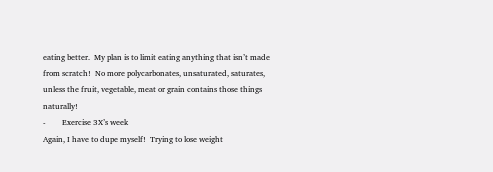eating better.  My plan is to limit eating anything that isn’t made from scratch!  No more polycarbonates, unsaturated, saturates, unless the fruit, vegetable, meat or grain contains those things naturally!
-        Exercise 3X’s week
Again, I have to dupe myself!  Trying to lose weight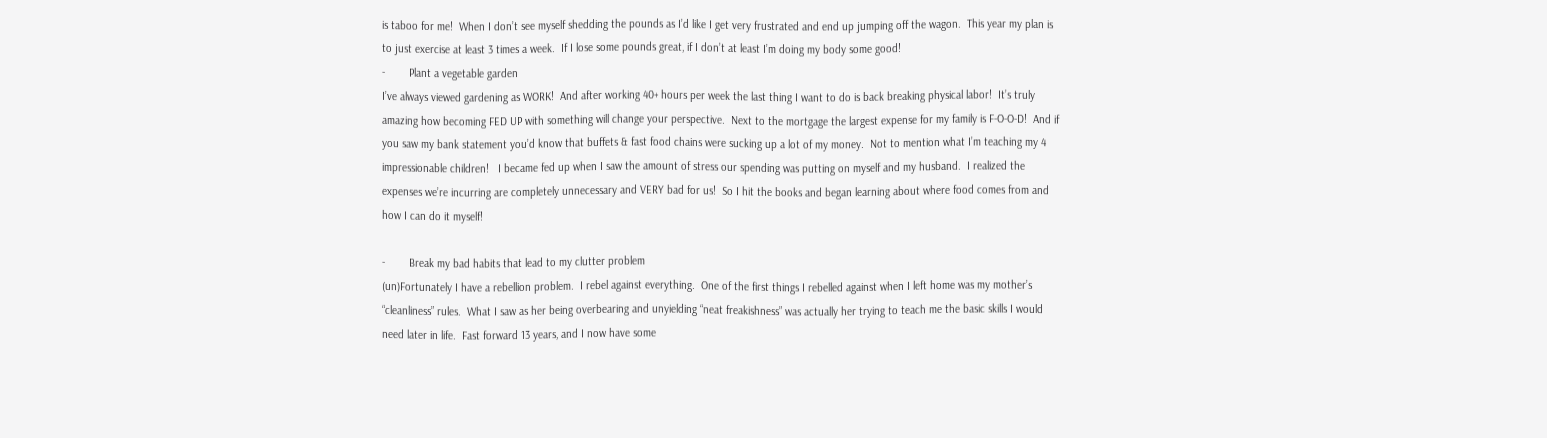is taboo for me!  When I don’t see myself shedding the pounds as I’d like I get very frustrated and end up jumping off the wagon.  This year my plan is to just exercise at least 3 times a week.  If I lose some pounds great, if I don’t at least I’m doing my body some good!
-        Plant a vegetable garden
I’ve always viewed gardening as WORK!  And after working 40+ hours per week the last thing I want to do is back breaking physical labor!  It’s truly amazing how becoming FED UP with something will change your perspective.  Next to the mortgage the largest expense for my family is F-O-O-D!  And if you saw my bank statement you’d know that buffets & fast food chains were sucking up a lot of my money.  Not to mention what I’m teaching my 4 impressionable children!   I became fed up when I saw the amount of stress our spending was putting on myself and my husband.  I realized the expenses we’re incurring are completely unnecessary and VERY bad for us!  So I hit the books and began learning about where food comes from and how I can do it myself!

-        Break my bad habits that lead to my clutter problem
(un)Fortunately I have a rebellion problem.  I rebel against everything.  One of the first things I rebelled against when I left home was my mother’s “cleanliness” rules.  What I saw as her being overbearing and unyielding “neat freakishness” was actually her trying to teach me the basic skills I would need later in life.  Fast forward 13 years, and I now have some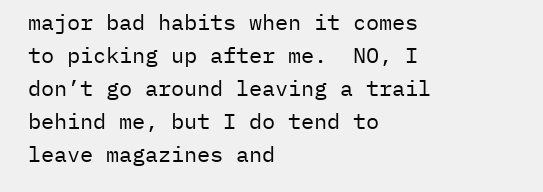major bad habits when it comes to picking up after me.  NO, I don’t go around leaving a trail behind me, but I do tend to leave magazines and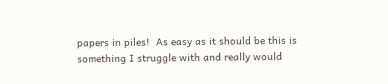papers in piles!  As easy as it should be this is something I struggle with and really would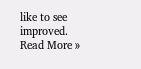like to see improved.
Read More »